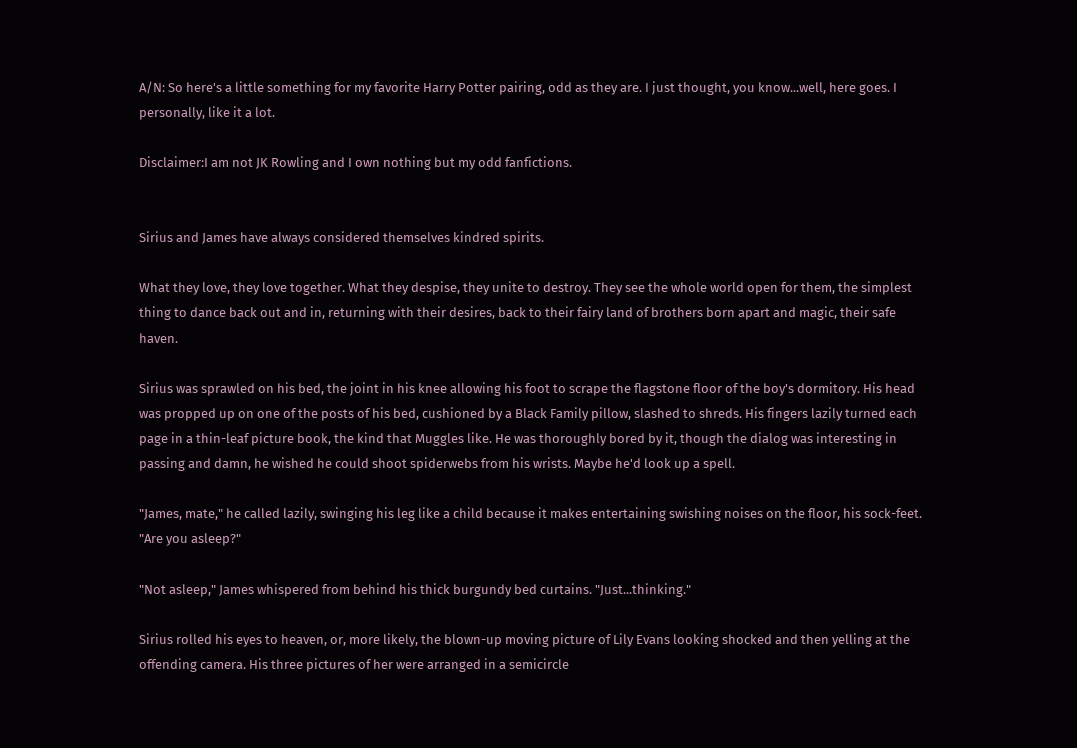A/N: So here's a little something for my favorite Harry Potter pairing, odd as they are. I just thought, you know...well, here goes. I personally, like it a lot.

Disclaimer:I am not JK Rowling and I own nothing but my odd fanfictions.


Sirius and James have always considered themselves kindred spirits.

What they love, they love together. What they despise, they unite to destroy. They see the whole world open for them, the simplest thing to dance back out and in, returning with their desires, back to their fairy land of brothers born apart and magic, their safe haven.

Sirius was sprawled on his bed, the joint in his knee allowing his foot to scrape the flagstone floor of the boy's dormitory. His head was propped up on one of the posts of his bed, cushioned by a Black Family pillow, slashed to shreds. His fingers lazily turned each page in a thin-leaf picture book, the kind that Muggles like. He was thoroughly bored by it, though the dialog was interesting in passing and damn, he wished he could shoot spiderwebs from his wrists. Maybe he'd look up a spell.

"James, mate," he called lazily, swinging his leg like a child because it makes entertaining swishing noises on the floor, his sock-feet. "Are you asleep?"

"Not asleep," James whispered from behind his thick burgundy bed curtains. "Just...thinking."

Sirius rolled his eyes to heaven, or, more likely, the blown-up moving picture of Lily Evans looking shocked and then yelling at the offending camera. His three pictures of her were arranged in a semicircle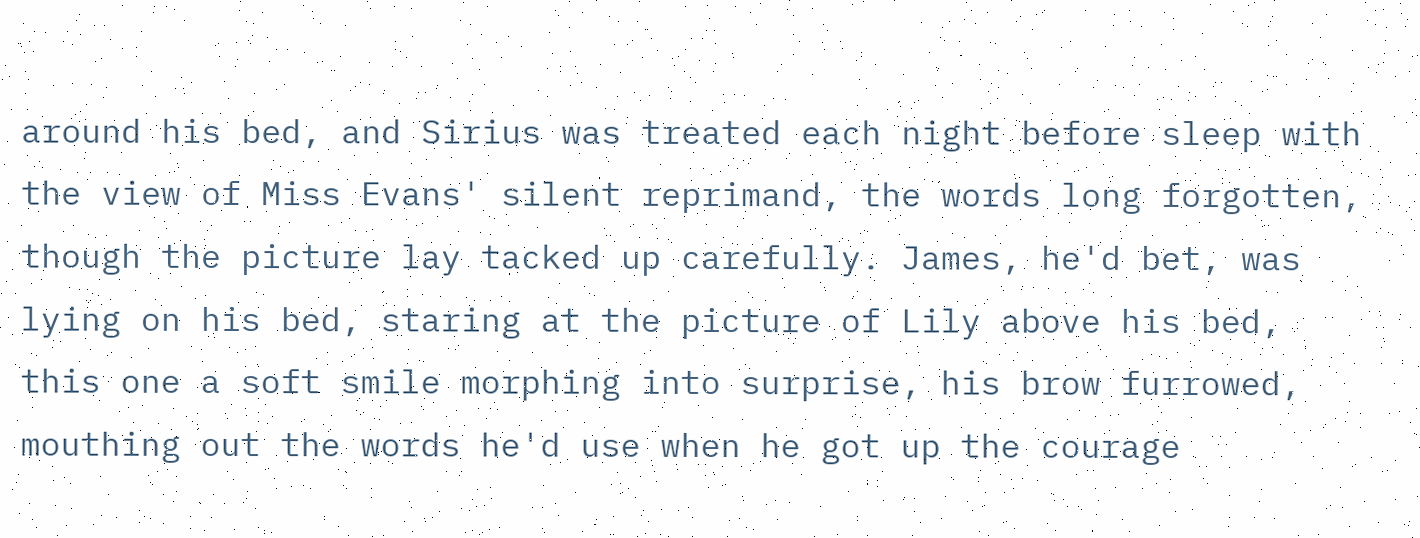around his bed, and Sirius was treated each night before sleep with the view of Miss Evans' silent reprimand, the words long forgotten, though the picture lay tacked up carefully. James, he'd bet, was lying on his bed, staring at the picture of Lily above his bed, this one a soft smile morphing into surprise, his brow furrowed, mouthing out the words he'd use when he got up the courage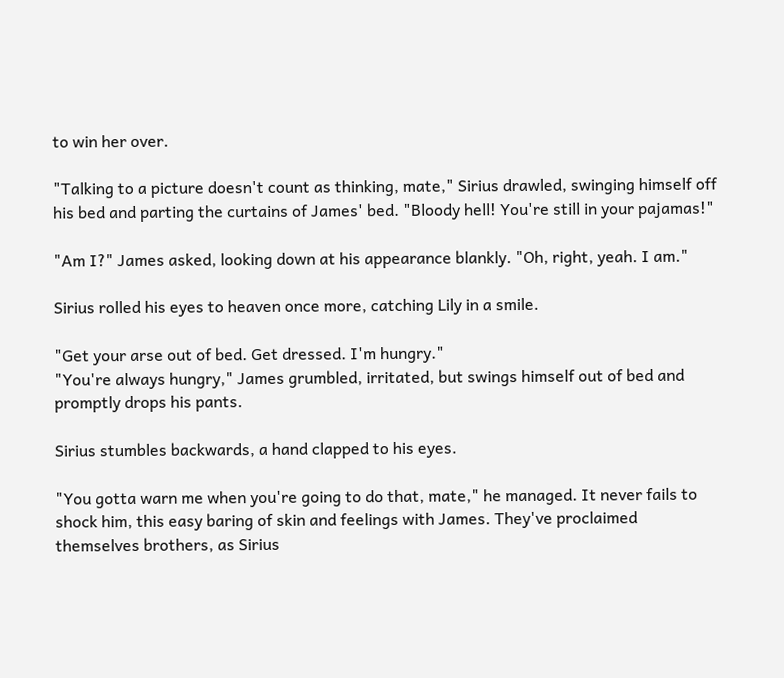to win her over.

"Talking to a picture doesn't count as thinking, mate," Sirius drawled, swinging himself off his bed and parting the curtains of James' bed. "Bloody hell! You're still in your pajamas!"

"Am I?" James asked, looking down at his appearance blankly. "Oh, right, yeah. I am."

Sirius rolled his eyes to heaven once more, catching Lily in a smile.

"Get your arse out of bed. Get dressed. I'm hungry."
"You're always hungry," James grumbled, irritated, but swings himself out of bed and promptly drops his pants.

Sirius stumbles backwards, a hand clapped to his eyes.

"You gotta warn me when you're going to do that, mate," he managed. It never fails to shock him, this easy baring of skin and feelings with James. They've proclaimed themselves brothers, as Sirius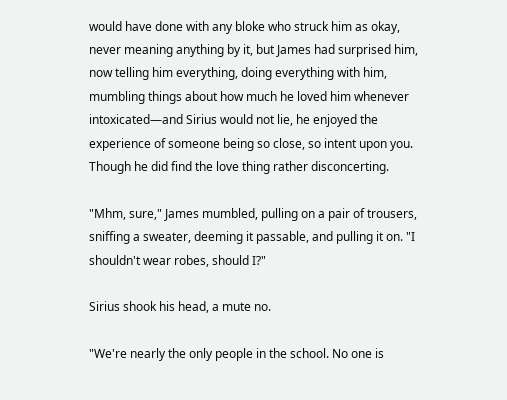would have done with any bloke who struck him as okay, never meaning anything by it, but James had surprised him, now telling him everything, doing everything with him, mumbling things about how much he loved him whenever intoxicated—and Sirius would not lie, he enjoyed the experience of someone being so close, so intent upon you. Though he did find the love thing rather disconcerting.

"Mhm, sure," James mumbled, pulling on a pair of trousers, sniffing a sweater, deeming it passable, and pulling it on. "I shouldn't wear robes, should I?"

Sirius shook his head, a mute no.

"We're nearly the only people in the school. No one is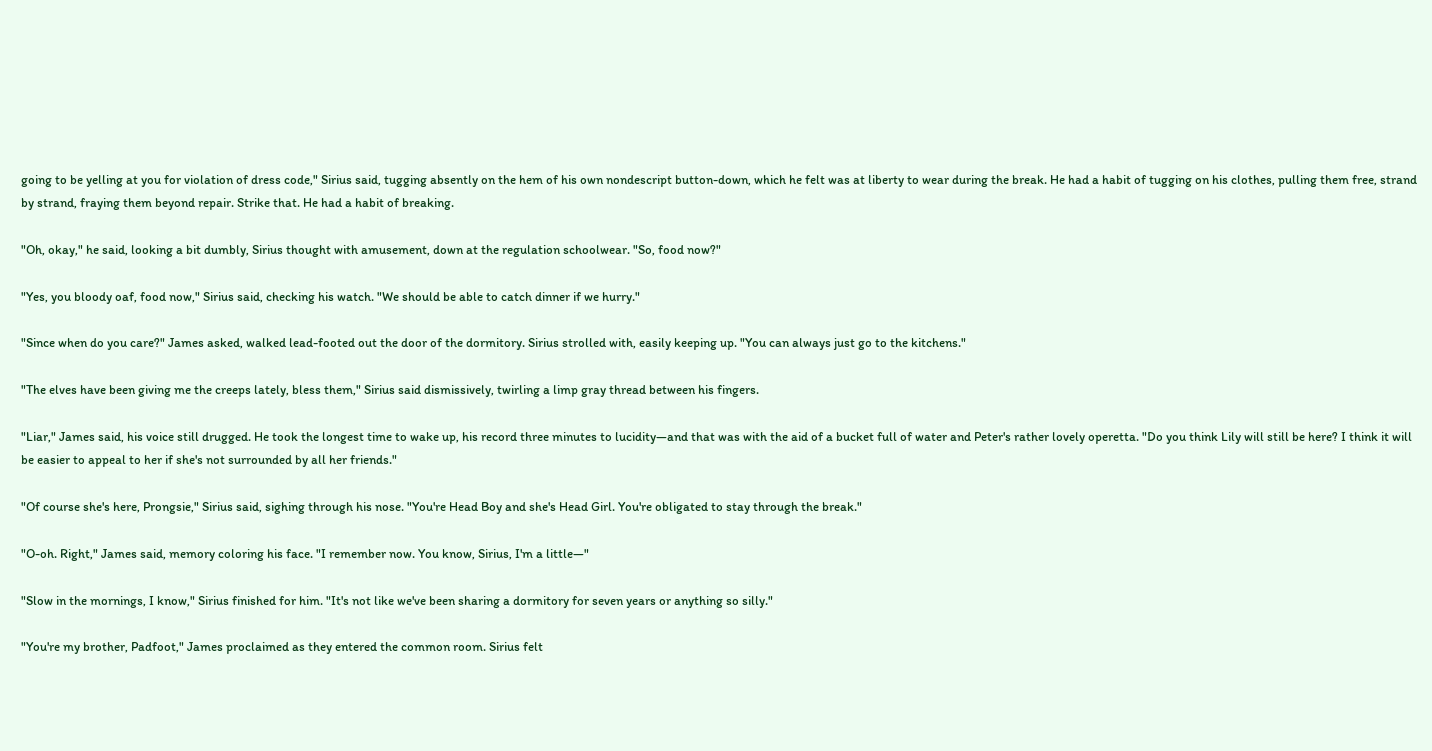going to be yelling at you for violation of dress code," Sirius said, tugging absently on the hem of his own nondescript button-down, which he felt was at liberty to wear during the break. He had a habit of tugging on his clothes, pulling them free, strand by strand, fraying them beyond repair. Strike that. He had a habit of breaking.

"Oh, okay," he said, looking a bit dumbly, Sirius thought with amusement, down at the regulation schoolwear. "So, food now?"

"Yes, you bloody oaf, food now," Sirius said, checking his watch. "We should be able to catch dinner if we hurry."

"Since when do you care?" James asked, walked lead-footed out the door of the dormitory. Sirius strolled with, easily keeping up. "You can always just go to the kitchens."

"The elves have been giving me the creeps lately, bless them," Sirius said dismissively, twirling a limp gray thread between his fingers.

"Liar," James said, his voice still drugged. He took the longest time to wake up, his record three minutes to lucidity—and that was with the aid of a bucket full of water and Peter's rather lovely operetta. "Do you think Lily will still be here? I think it will be easier to appeal to her if she's not surrounded by all her friends."

"Of course she's here, Prongsie," Sirius said, sighing through his nose. "You're Head Boy and she's Head Girl. You're obligated to stay through the break."

"O-oh. Right," James said, memory coloring his face. "I remember now. You know, Sirius, I'm a little—"

"Slow in the mornings, I know," Sirius finished for him. "It's not like we've been sharing a dormitory for seven years or anything so silly."

"You're my brother, Padfoot," James proclaimed as they entered the common room. Sirius felt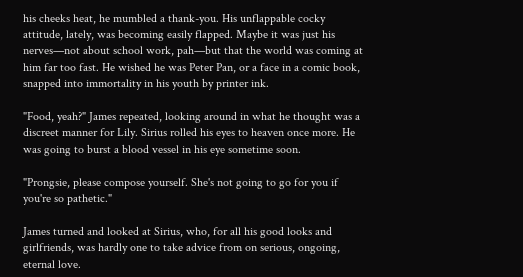his cheeks heat, he mumbled a thank-you. His unflappable cocky attitude, lately, was becoming easily flapped. Maybe it was just his nerves—not about school work, pah—but that the world was coming at him far too fast. He wished he was Peter Pan, or a face in a comic book, snapped into immortality in his youth by printer ink.

"Food, yeah?" James repeated, looking around in what he thought was a discreet manner for Lily. Sirius rolled his eyes to heaven once more. He was going to burst a blood vessel in his eye sometime soon.

"Prongsie, please compose yourself. She's not going to go for you if you're so pathetic."

James turned and looked at Sirius, who, for all his good looks and girlfriends, was hardly one to take advice from on serious, ongoing, eternal love.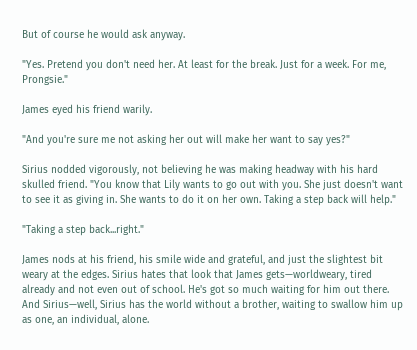But of course he would ask anyway.

"Yes. Pretend you don't need her. At least for the break. Just for a week. For me, Prongsie."

James eyed his friend warily.

"And you're sure me not asking her out will make her want to say yes?"

Sirius nodded vigorously, not believing he was making headway with his hard skulled friend. "You know that Lily wants to go out with you. She just doesn't want to see it as giving in. She wants to do it on her own. Taking a step back will help."

"Taking a step back...right."

James nods at his friend, his smile wide and grateful, and just the slightest bit weary at the edges. Sirius hates that look that James gets—worldweary, tired already and not even out of school. He's got so much waiting for him out there. And Sirius—well, Sirius has the world without a brother, waiting to swallow him up as one, an individual, alone.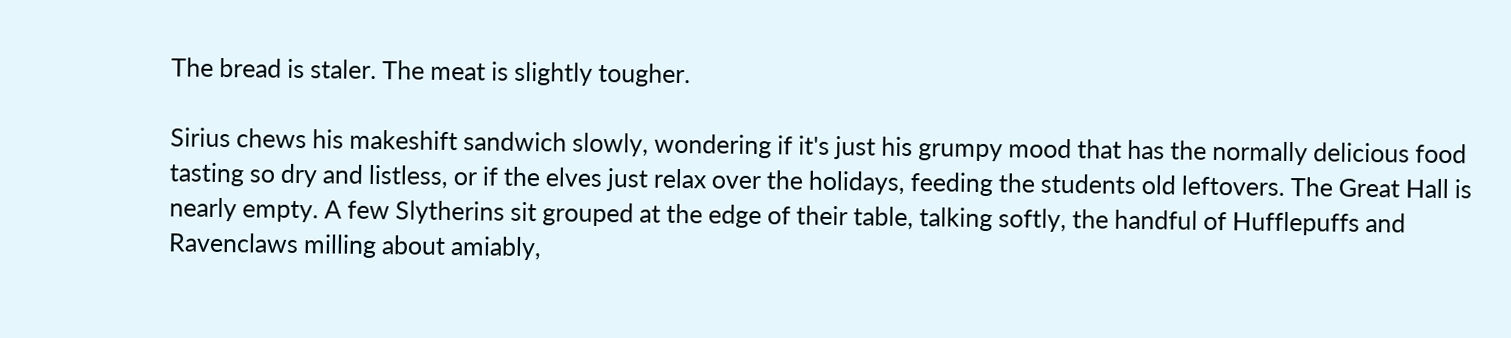The bread is staler. The meat is slightly tougher.

Sirius chews his makeshift sandwich slowly, wondering if it's just his grumpy mood that has the normally delicious food tasting so dry and listless, or if the elves just relax over the holidays, feeding the students old leftovers. The Great Hall is nearly empty. A few Slytherins sit grouped at the edge of their table, talking softly, the handful of Hufflepuffs and Ravenclaws milling about amiably,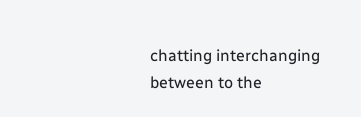chatting interchanging between to the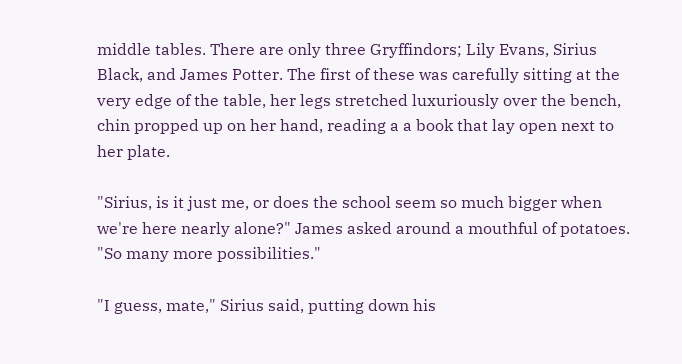middle tables. There are only three Gryffindors; Lily Evans, Sirius Black, and James Potter. The first of these was carefully sitting at the very edge of the table, her legs stretched luxuriously over the bench, chin propped up on her hand, reading a a book that lay open next to her plate.

"Sirius, is it just me, or does the school seem so much bigger when we're here nearly alone?" James asked around a mouthful of potatoes. "So many more possibilities."

"I guess, mate," Sirius said, putting down his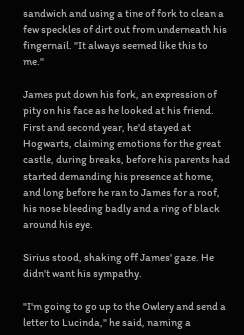sandwich and using a tine of fork to clean a few speckles of dirt out from underneath his fingernail. "It always seemed like this to me."

James put down his fork, an expression of pity on his face as he looked at his friend. First and second year, he'd stayed at Hogwarts, claiming emotions for the great castle, during breaks, before his parents had started demanding his presence at home, and long before he ran to James for a roof, his nose bleeding badly and a ring of black around his eye.

Sirius stood, shaking off James' gaze. He didn't want his sympathy.

"I'm going to go up to the Owlery and send a letter to Lucinda," he said, naming a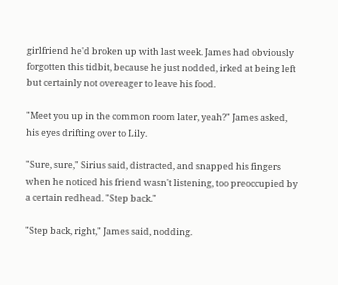girlfriend he'd broken up with last week. James had obviously forgotten this tidbit, because he just nodded, irked at being left but certainly not overeager to leave his food.

"Meet you up in the common room later, yeah?" James asked, his eyes drifting over to Lily.

"Sure, sure," Sirius said, distracted, and snapped his fingers when he noticed his friend wasn't listening, too preoccupied by a certain redhead. "Step back."

"Step back, right," James said, nodding.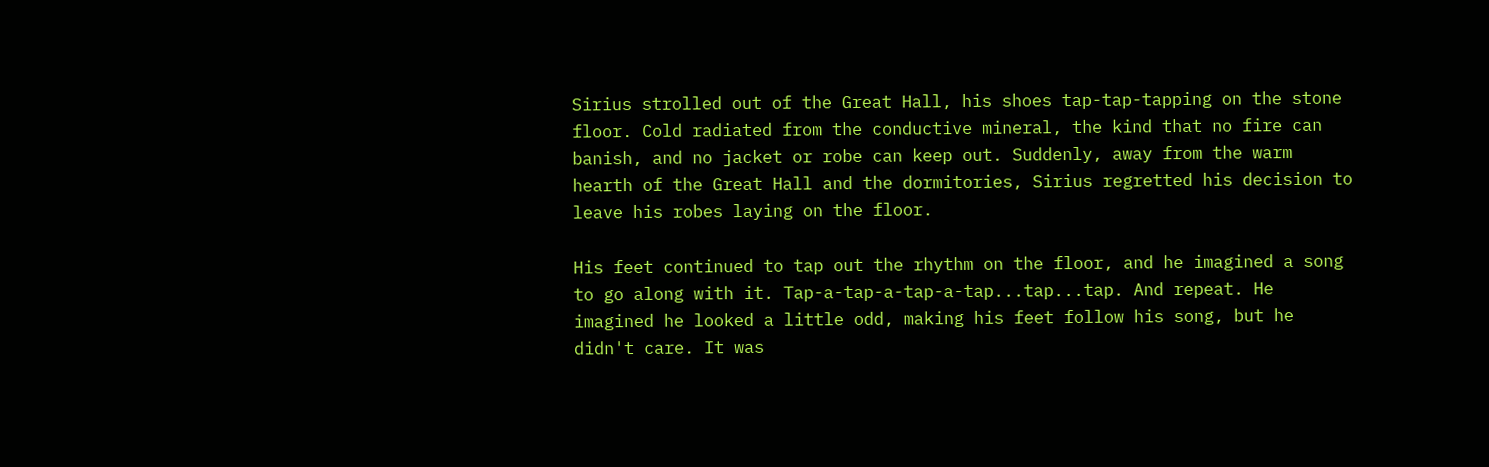Sirius strolled out of the Great Hall, his shoes tap-tap-tapping on the stone floor. Cold radiated from the conductive mineral, the kind that no fire can banish, and no jacket or robe can keep out. Suddenly, away from the warm hearth of the Great Hall and the dormitories, Sirius regretted his decision to leave his robes laying on the floor.

His feet continued to tap out the rhythm on the floor, and he imagined a song to go along with it. Tap-a-tap-a-tap-a-tap...tap...tap. And repeat. He imagined he looked a little odd, making his feet follow his song, but he didn't care. It was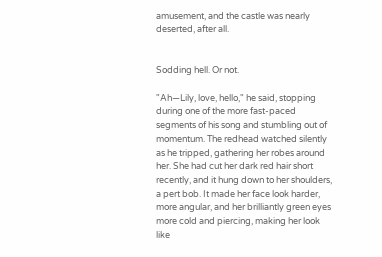amusement, and the castle was nearly deserted, after all.


Sodding hell. Or not.

"Ah—Lily, love, hello," he said, stopping during one of the more fast-paced segments of his song and stumbling out of momentum. The redhead watched silently as he tripped, gathering her robes around her. She had cut her dark red hair short recently, and it hung down to her shoulders, a pert bob. It made her face look harder, more angular, and her brilliantly green eyes more cold and piercing, making her look like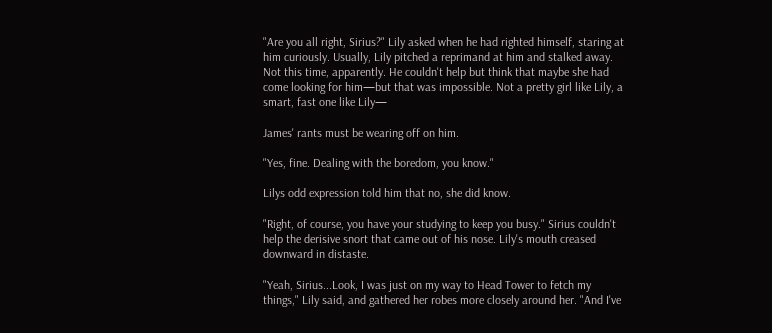"Are you all right, Sirius?" Lily asked when he had righted himself, staring at him curiously. Usually, Lily pitched a reprimand at him and stalked away. Not this time, apparently. He couldn't help but think that maybe she had come looking for him—but that was impossible. Not a pretty girl like Lily, a smart, fast one like Lily—

James' rants must be wearing off on him.

"Yes, fine. Dealing with the boredom, you know."

Lilys odd expression told him that no, she did know.

"Right, of course, you have your studying to keep you busy." Sirius couldn't help the derisive snort that came out of his nose. Lily's mouth creased downward in distaste.

"Yeah, Sirius...Look, I was just on my way to Head Tower to fetch my things," Lily said, and gathered her robes more closely around her. "And I've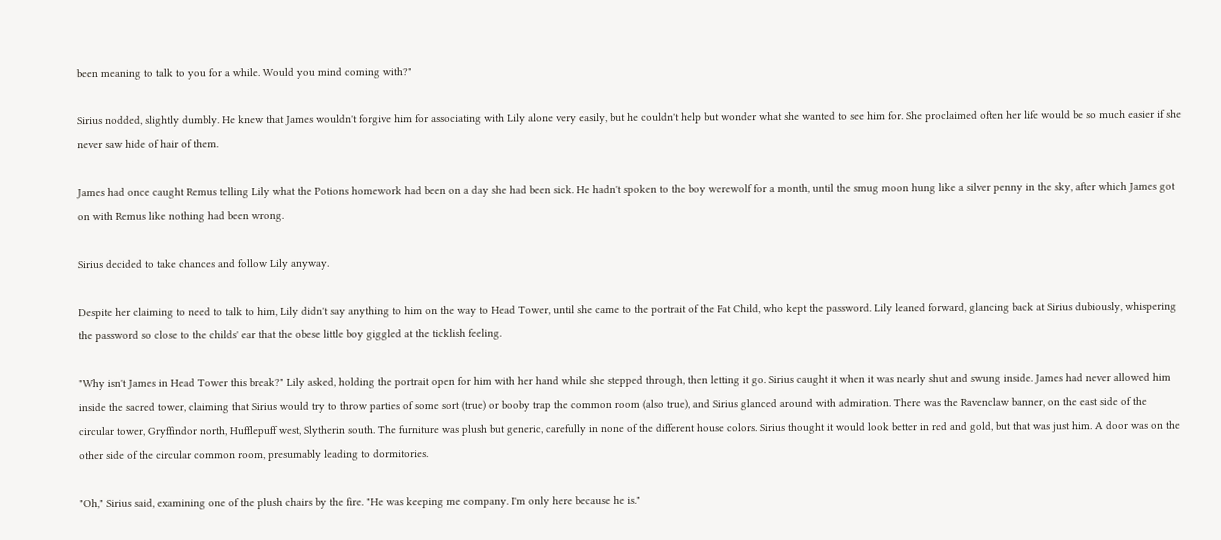been meaning to talk to you for a while. Would you mind coming with?"

Sirius nodded, slightly dumbly. He knew that James wouldn't forgive him for associating with Lily alone very easily, but he couldn't help but wonder what she wanted to see him for. She proclaimed often her life would be so much easier if she never saw hide of hair of them.

James had once caught Remus telling Lily what the Potions homework had been on a day she had been sick. He hadn't spoken to the boy werewolf for a month, until the smug moon hung like a silver penny in the sky, after which James got on with Remus like nothing had been wrong.

Sirius decided to take chances and follow Lily anyway.

Despite her claiming to need to talk to him, Lily didn't say anything to him on the way to Head Tower, until she came to the portrait of the Fat Child, who kept the password. Lily leaned forward, glancing back at Sirius dubiously, whispering the password so close to the childs' ear that the obese little boy giggled at the ticklish feeling.

"Why isn't James in Head Tower this break?" Lily asked, holding the portrait open for him with her hand while she stepped through, then letting it go. Sirius caught it when it was nearly shut and swung inside. James had never allowed him inside the sacred tower, claiming that Sirius would try to throw parties of some sort (true) or booby trap the common room (also true), and Sirius glanced around with admiration. There was the Ravenclaw banner, on the east side of the circular tower, Gryffindor north, Hufflepuff west, Slytherin south. The furniture was plush but generic, carefully in none of the different house colors. Sirius thought it would look better in red and gold, but that was just him. A door was on the other side of the circular common room, presumably leading to dormitories.

"Oh," Sirius said, examining one of the plush chairs by the fire. "He was keeping me company. I'm only here because he is."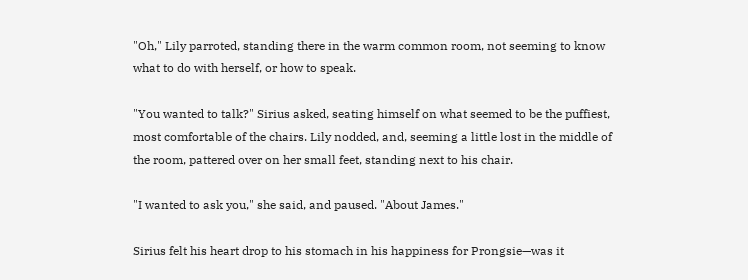"Oh," Lily parroted, standing there in the warm common room, not seeming to know what to do with herself, or how to speak.

"You wanted to talk?" Sirius asked, seating himself on what seemed to be the puffiest, most comfortable of the chairs. Lily nodded, and, seeming a little lost in the middle of the room, pattered over on her small feet, standing next to his chair.

"I wanted to ask you," she said, and paused. "About James."

Sirius felt his heart drop to his stomach in his happiness for Prongsie—was it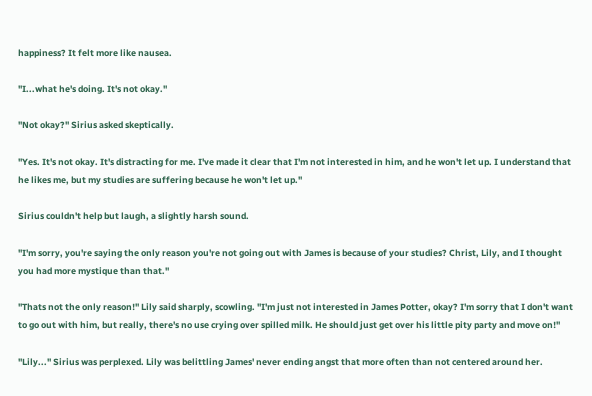happiness? It felt more like nausea.

"I...what he's doing. It's not okay."

"Not okay?" Sirius asked skeptically.

"Yes. It's not okay. It's distracting for me. I've made it clear that I'm not interested in him, and he won't let up. I understand that he likes me, but my studies are suffering because he won't let up."

Sirius couldn't help but laugh, a slightly harsh sound.

"I'm sorry, you're saying the only reason you're not going out with James is because of your studies? Christ, Lily, and I thought you had more mystique than that."

"Thats not the only reason!" Lily said sharply, scowling. "I'm just not interested in James Potter, okay? I'm sorry that I don't want to go out with him, but really, there's no use crying over spilled milk. He should just get over his little pity party and move on!"

"Lily..." Sirius was perplexed. Lily was belittling James' never ending angst that more often than not centered around her.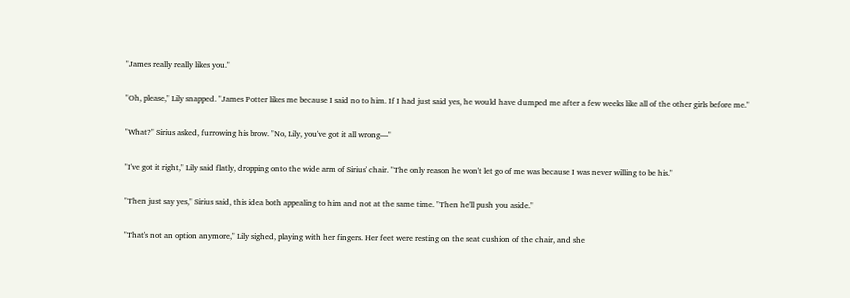"James really really likes you."

"Oh, please," Lily snapped. "James Potter likes me because I said no to him. If I had just said yes, he would have dumped me after a few weeks like all of the other girls before me."

"What?" Sirius asked, furrowing his brow. "No, Lily, you've got it all wrong—"

"I've got it right," Lily said flatly, dropping onto the wide arm of Sirius' chair. "The only reason he won't let go of me was because I was never willing to be his."

"Then just say yes," Sirius said, this idea both appealing to him and not at the same time. "Then he'll push you aside."

"That's not an option anymore," Lily sighed, playing with her fingers. Her feet were resting on the seat cushion of the chair, and she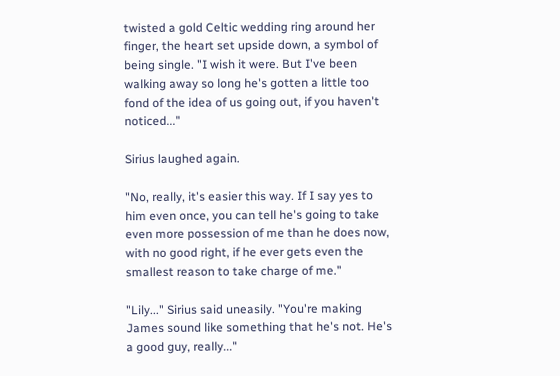twisted a gold Celtic wedding ring around her finger, the heart set upside down, a symbol of being single. "I wish it were. But I've been walking away so long he's gotten a little too fond of the idea of us going out, if you haven't noticed..."

Sirius laughed again.

"No, really, it's easier this way. If I say yes to him even once, you can tell he's going to take even more possession of me than he does now, with no good right, if he ever gets even the smallest reason to take charge of me."

"Lily..." Sirius said uneasily. "You're making James sound like something that he's not. He's a good guy, really..."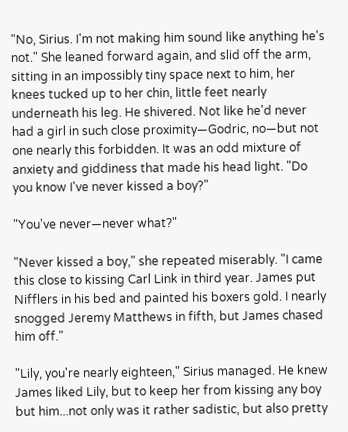"No, Sirius. I'm not making him sound like anything he's not." She leaned forward again, and slid off the arm, sitting in an impossibly tiny space next to him, her knees tucked up to her chin, little feet nearly underneath his leg. He shivered. Not like he'd never had a girl in such close proximity—Godric, no—but not one nearly this forbidden. It was an odd mixture of anxiety and giddiness that made his head light. "Do you know I've never kissed a boy?"

"You've never—never what?"

"Never kissed a boy," she repeated miserably. "I came this close to kissing Carl Link in third year. James put Nifflers in his bed and painted his boxers gold. I nearly snogged Jeremy Matthews in fifth, but James chased him off."

"Lily, you're nearly eighteen," Sirius managed. He knew James liked Lily, but to keep her from kissing any boy but him...not only was it rather sadistic, but also pretty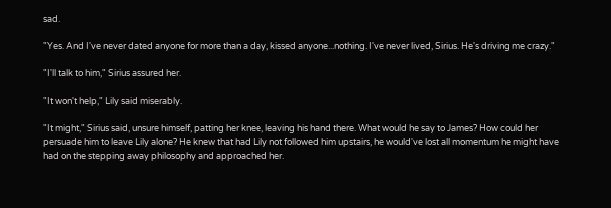sad.

"Yes. And I've never dated anyone for more than a day, kissed anyone...nothing. I've never lived, Sirius. He's driving me crazy."

"I'll talk to him," Sirius assured her.

"It won't help," Lily said miserably.

"It might," Sirius said, unsure himself, patting her knee, leaving his hand there. What would he say to James? How could her persuade him to leave Lily alone? He knew that had Lily not followed him upstairs, he would've lost all momentum he might have had on the stepping away philosophy and approached her.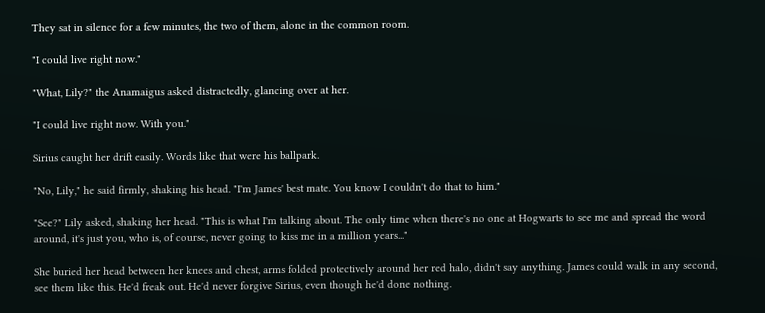They sat in silence for a few minutes, the two of them, alone in the common room.

"I could live right now."

"What, Lily?" the Anamaigus asked distractedly, glancing over at her.

"I could live right now. With you."

Sirius caught her drift easily. Words like that were his ballpark.

"No, Lily," he said firmly, shaking his head. "I'm James' best mate. You know I couldn't do that to him."

"See?" Lily asked, shaking her head. "This is what I'm talking about. The only time when there's no one at Hogwarts to see me and spread the word around, it's just you, who is, of course, never going to kiss me in a million years..."

She buried her head between her knees and chest, arms folded protectively around her red halo, didn't say anything. James could walk in any second, see them like this. He'd freak out. He'd never forgive Sirius, even though he'd done nothing.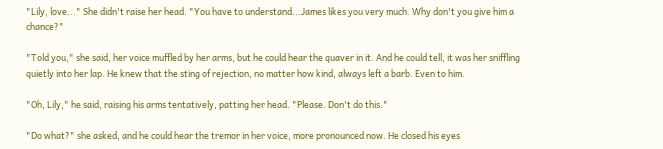"Lily, love..." She didn't raise her head. "You have to understand...James likes you very much. Why don't you give him a chance?"

"Told you," she said, her voice muffled by her arms, but he could hear the quaver in it. And he could tell, it was her sniffling quietly into her lap. He knew that the sting of rejection, no matter how kind, always left a barb. Even to him.

"Oh, Lily," he said, raising his arms tentatively, patting her head. "Please. Don't do this."

"Do what?" she asked, and he could hear the tremor in her voice, more pronounced now. He closed his eyes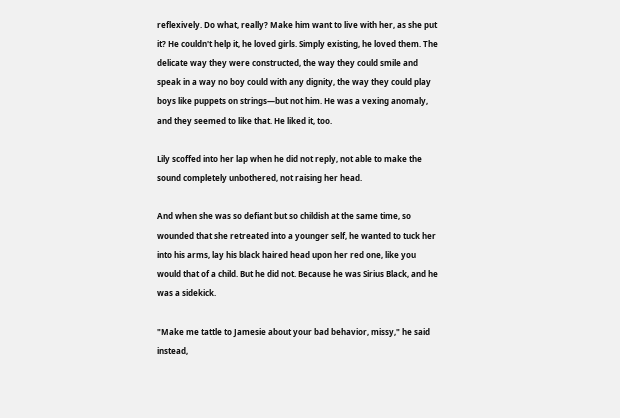reflexively. Do what, really? Make him want to live with her, as she put it? He couldn't help it, he loved girls. Simply existing, he loved them. The delicate way they were constructed, the way they could smile and speak in a way no boy could with any dignity, the way they could play boys like puppets on strings—but not him. He was a vexing anomaly, and they seemed to like that. He liked it, too.

Lily scoffed into her lap when he did not reply, not able to make the sound completely unbothered, not raising her head.

And when she was so defiant but so childish at the same time, so wounded that she retreated into a younger self, he wanted to tuck her into his arms, lay his black haired head upon her red one, like you would that of a child. But he did not. Because he was Sirius Black, and he was a sidekick.

"Make me tattle to Jamesie about your bad behavior, missy," he said instead,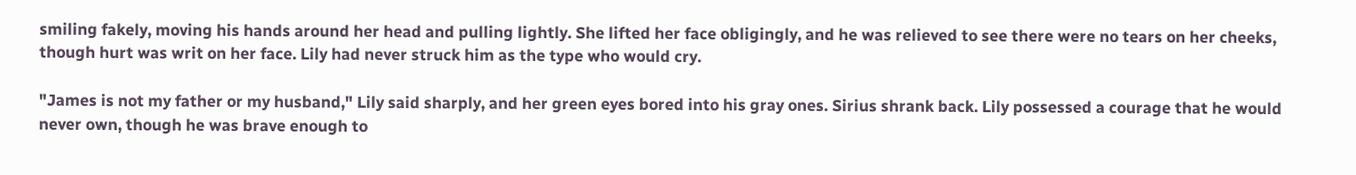smiling fakely, moving his hands around her head and pulling lightly. She lifted her face obligingly, and he was relieved to see there were no tears on her cheeks, though hurt was writ on her face. Lily had never struck him as the type who would cry.

"James is not my father or my husband," Lily said sharply, and her green eyes bored into his gray ones. Sirius shrank back. Lily possessed a courage that he would never own, though he was brave enough to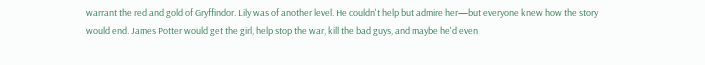warrant the red and gold of Gryffindor. Lily was of another level. He couldn't help but admire her—but everyone knew how the story would end. James Potter would get the girl, help stop the war, kill the bad guys, and maybe he'd even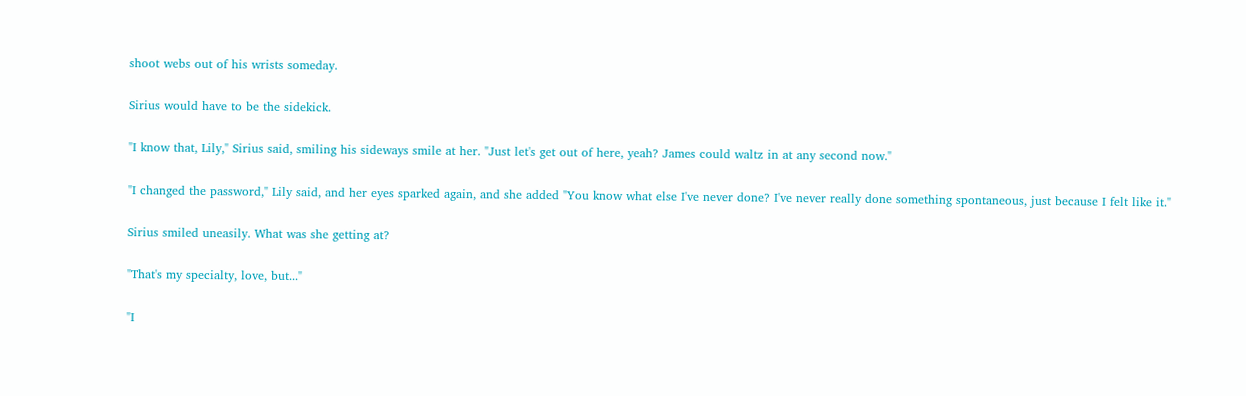shoot webs out of his wrists someday.

Sirius would have to be the sidekick.

"I know that, Lily," Sirius said, smiling his sideways smile at her. "Just let's get out of here, yeah? James could waltz in at any second now."

"I changed the password," Lily said, and her eyes sparked again, and she added "You know what else I've never done? I've never really done something spontaneous, just because I felt like it."

Sirius smiled uneasily. What was she getting at?

"That's my specialty, love, but..."

"I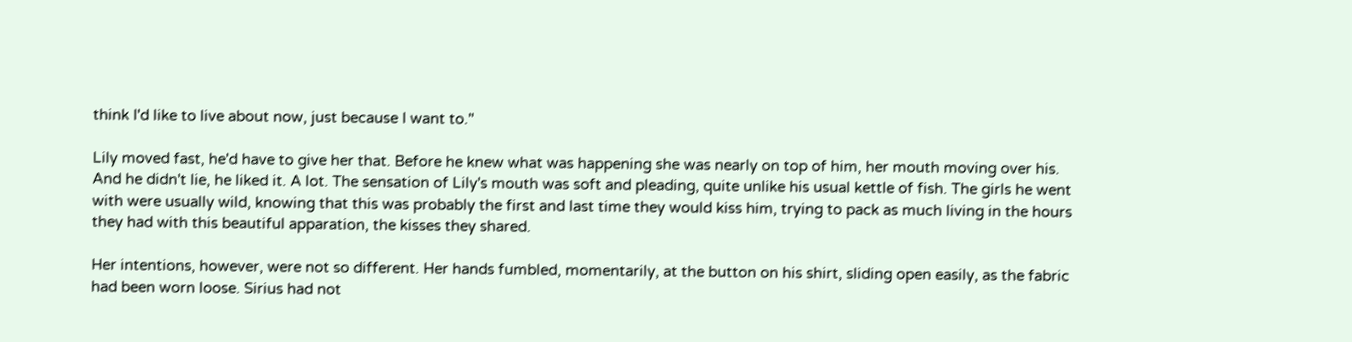think I'd like to live about now, just because I want to."

Lily moved fast, he'd have to give her that. Before he knew what was happening she was nearly on top of him, her mouth moving over his. And he didn't lie, he liked it. A lot. The sensation of Lily's mouth was soft and pleading, quite unlike his usual kettle of fish. The girls he went with were usually wild, knowing that this was probably the first and last time they would kiss him, trying to pack as much living in the hours they had with this beautiful apparation, the kisses they shared.

Her intentions, however, were not so different. Her hands fumbled, momentarily, at the button on his shirt, sliding open easily, as the fabric had been worn loose. Sirius had not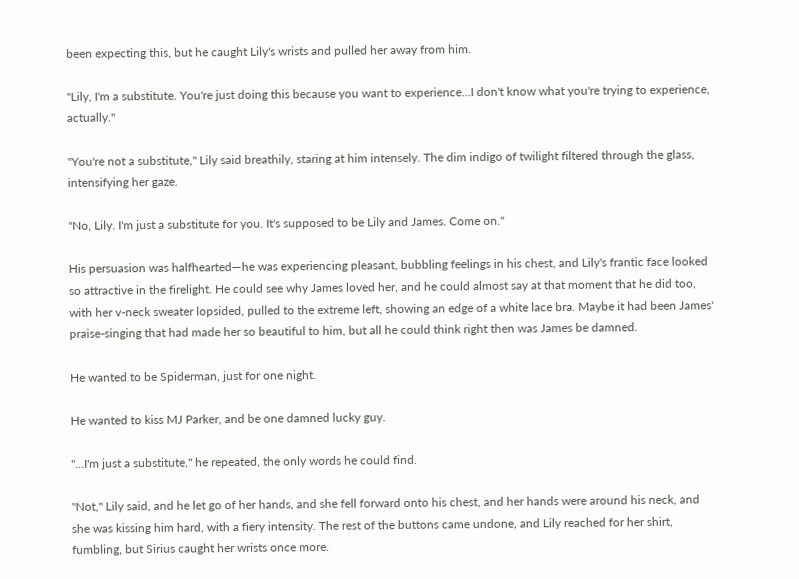been expecting this, but he caught Lily's wrists and pulled her away from him.

"Lily, I'm a substitute. You're just doing this because you want to experience...I don't know what you're trying to experience, actually."

"You're not a substitute," Lily said breathily, staring at him intensely. The dim indigo of twilight filtered through the glass, intensifying her gaze.

"No, Lily. I'm just a substitute for you. It's supposed to be Lily and James. Come on."

His persuasion was halfhearted—he was experiencing pleasant, bubbling feelings in his chest, and Lily's frantic face looked so attractive in the firelight. He could see why James loved her, and he could almost say at that moment that he did too, with her v-neck sweater lopsided, pulled to the extreme left, showing an edge of a white lace bra. Maybe it had been James' praise-singing that had made her so beautiful to him, but all he could think right then was James be damned.

He wanted to be Spiderman, just for one night.

He wanted to kiss MJ Parker, and be one damned lucky guy.

"...I'm just a substitute," he repeated, the only words he could find.

"Not," Lily said, and he let go of her hands, and she fell forward onto his chest, and her hands were around his neck, and she was kissing him hard, with a fiery intensity. The rest of the buttons came undone, and Lily reached for her shirt, fumbling, but Sirius caught her wrists once more.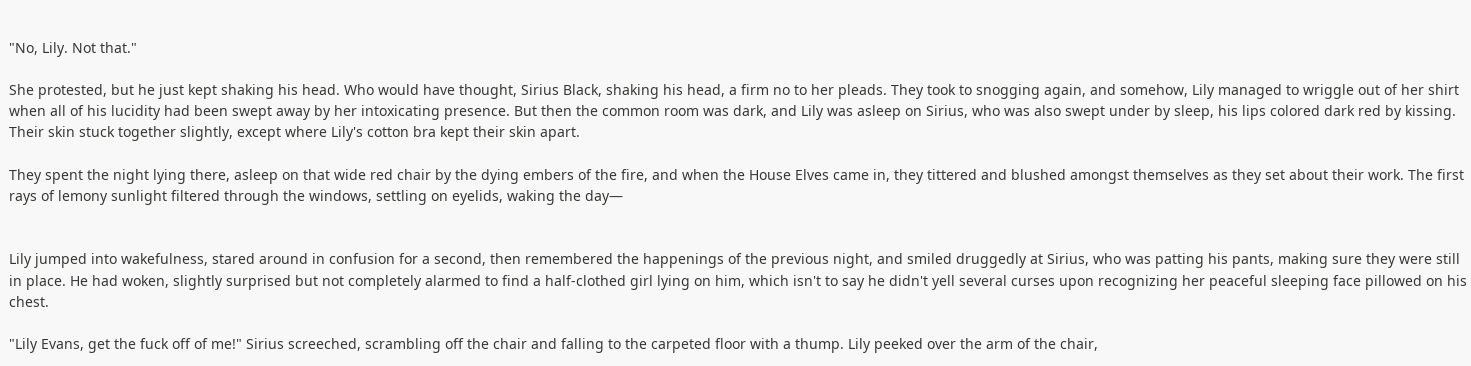"No, Lily. Not that."

She protested, but he just kept shaking his head. Who would have thought, Sirius Black, shaking his head, a firm no to her pleads. They took to snogging again, and somehow, Lily managed to wriggle out of her shirt when all of his lucidity had been swept away by her intoxicating presence. But then the common room was dark, and Lily was asleep on Sirius, who was also swept under by sleep, his lips colored dark red by kissing. Their skin stuck together slightly, except where Lily's cotton bra kept their skin apart.

They spent the night lying there, asleep on that wide red chair by the dying embers of the fire, and when the House Elves came in, they tittered and blushed amongst themselves as they set about their work. The first rays of lemony sunlight filtered through the windows, settling on eyelids, waking the day—


Lily jumped into wakefulness, stared around in confusion for a second, then remembered the happenings of the previous night, and smiled druggedly at Sirius, who was patting his pants, making sure they were still in place. He had woken, slightly surprised but not completely alarmed to find a half-clothed girl lying on him, which isn't to say he didn't yell several curses upon recognizing her peaceful sleeping face pillowed on his chest.

"Lily Evans, get the fuck off of me!" Sirius screeched, scrambling off the chair and falling to the carpeted floor with a thump. Lily peeked over the arm of the chair,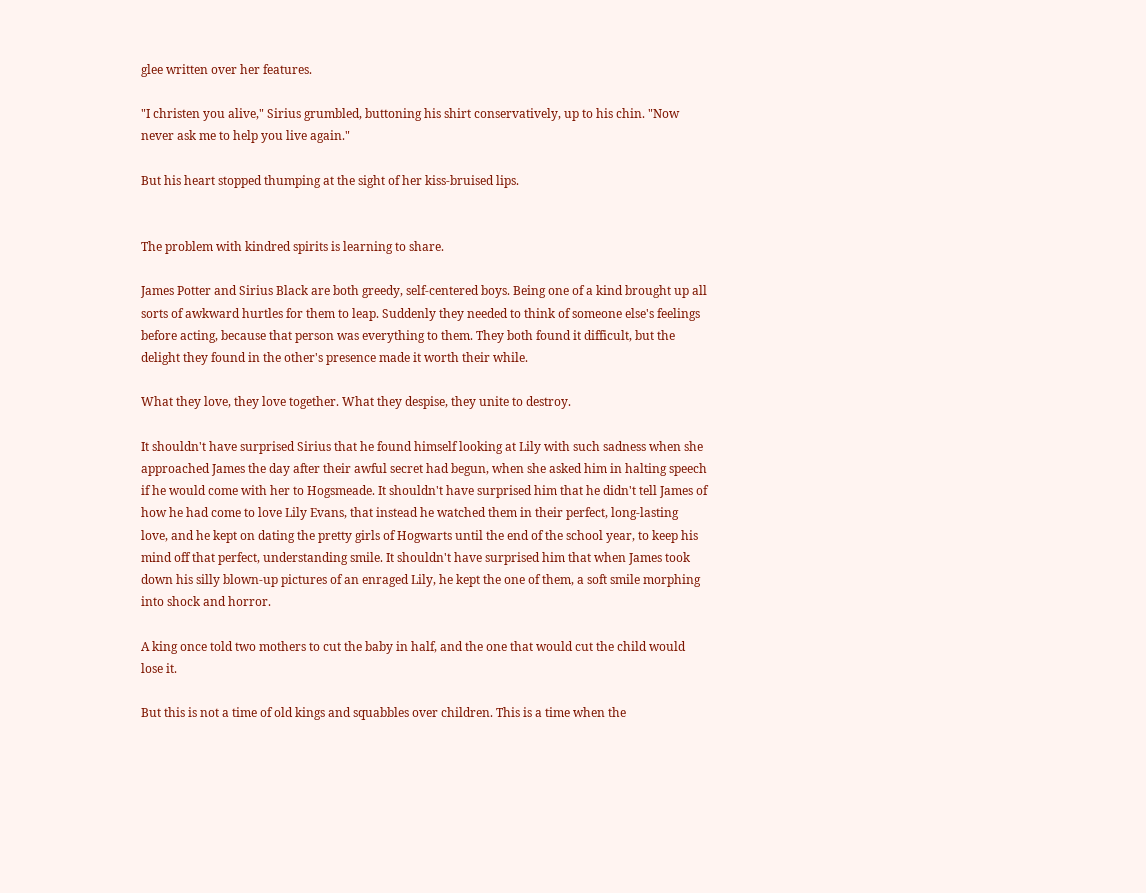glee written over her features.

"I christen you alive," Sirius grumbled, buttoning his shirt conservatively, up to his chin. "Now never ask me to help you live again."

But his heart stopped thumping at the sight of her kiss-bruised lips.


The problem with kindred spirits is learning to share.

James Potter and Sirius Black are both greedy, self-centered boys. Being one of a kind brought up all sorts of awkward hurtles for them to leap. Suddenly they needed to think of someone else's feelings before acting, because that person was everything to them. They both found it difficult, but the delight they found in the other's presence made it worth their while.

What they love, they love together. What they despise, they unite to destroy.

It shouldn't have surprised Sirius that he found himself looking at Lily with such sadness when she approached James the day after their awful secret had begun, when she asked him in halting speech if he would come with her to Hogsmeade. It shouldn't have surprised him that he didn't tell James of how he had come to love Lily Evans, that instead he watched them in their perfect, long-lasting love, and he kept on dating the pretty girls of Hogwarts until the end of the school year, to keep his mind off that perfect, understanding smile. It shouldn't have surprised him that when James took down his silly blown-up pictures of an enraged Lily, he kept the one of them, a soft smile morphing into shock and horror.

A king once told two mothers to cut the baby in half, and the one that would cut the child would lose it.

But this is not a time of old kings and squabbles over children. This is a time when the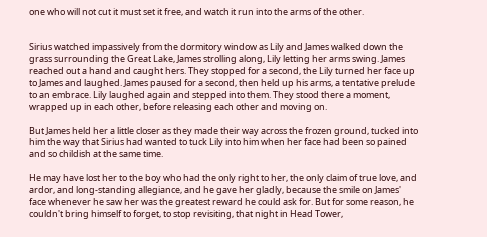one who will not cut it must set it free, and watch it run into the arms of the other.


Sirius watched impassively from the dormitory window as Lily and James walked down the grass surrounding the Great Lake, James strolling along, Lily letting her arms swing. James reached out a hand and caught hers. They stopped for a second, the Lily turned her face up to James and laughed. James paused for a second, then held up his arms, a tentative prelude to an embrace. Lily laughed again and stepped into them. They stood there a moment, wrapped up in each other, before releasing each other and moving on.

But James held her a little closer as they made their way across the frozen ground, tucked into him the way that Sirius had wanted to tuck Lily into him when her face had been so pained and so childish at the same time.

He may have lost her to the boy who had the only right to her, the only claim of true love, and ardor, and long-standing allegiance, and he gave her gladly, because the smile on James' face whenever he saw her was the greatest reward he could ask for. But for some reason, he couldn't bring himself to forget, to stop revisiting, that night in Head Tower,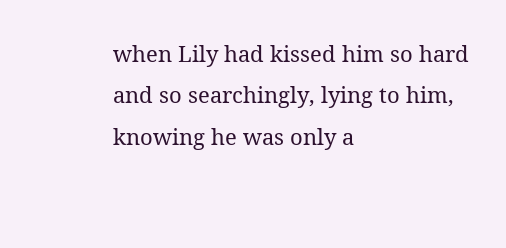when Lily had kissed him so hard and so searchingly, lying to him, knowing he was only a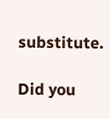substitute.

Did you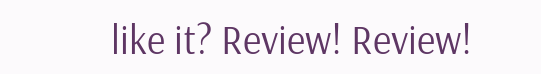like it? Review! Review!